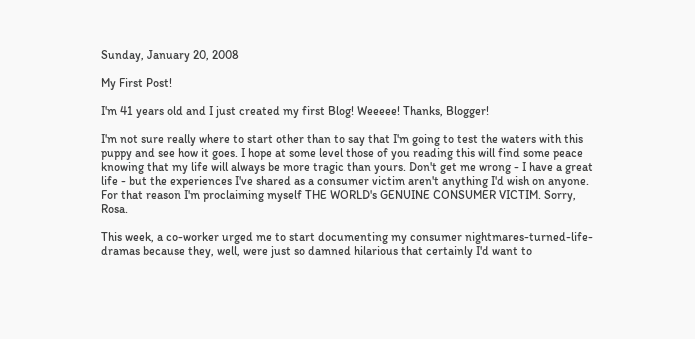Sunday, January 20, 2008

My First Post!

I'm 41 years old and I just created my first Blog! Weeeee! Thanks, Blogger!

I'm not sure really where to start other than to say that I'm going to test the waters with this puppy and see how it goes. I hope at some level those of you reading this will find some peace knowing that my life will always be more tragic than yours. Don't get me wrong - I have a great life - but the experiences I've shared as a consumer victim aren't anything I'd wish on anyone. For that reason I'm proclaiming myself THE WORLD's GENUINE CONSUMER VICTIM. Sorry, Rosa.

This week, a co-worker urged me to start documenting my consumer nightmares-turned-life-dramas because they, well, were just so damned hilarious that certainly I'd want to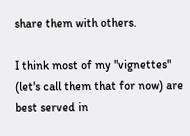share them with others.

I think most of my "vignettes" (let's call them that for now) are best served in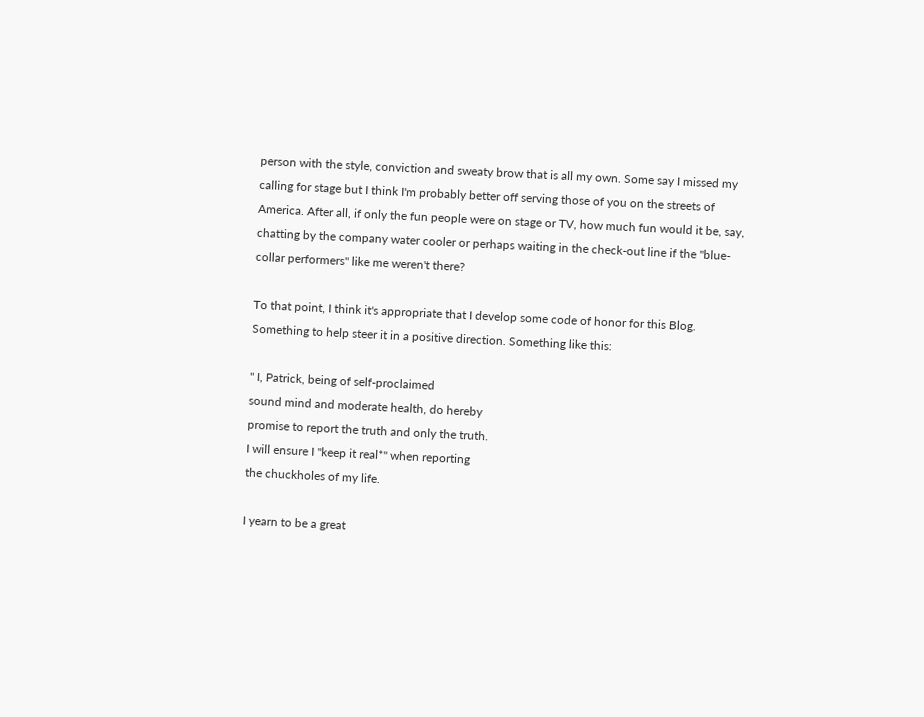person with the style, conviction and sweaty brow that is all my own. Some say I missed my calling for stage but I think I'm probably better off serving those of you on the streets of America. After all, if only the fun people were on stage or TV, how much fun would it be, say, chatting by the company water cooler or perhaps waiting in the check-out line if the "blue-collar performers" like me weren't there?

To that point, I think it's appropriate that I develop some code of honor for this Blog. Something to help steer it in a positive direction. Something like this:

" I, Patrick, being of self-proclaimed
sound mind and moderate health, do hereby
promise to report the truth and only the truth.
I will ensure I "keep it real*" when reporting
the chuckholes of my life.

I yearn to be a great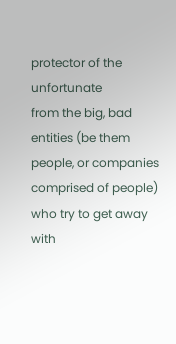protector of the unfortunate
from the big, bad entities (be them people, or companies
comprised of people) who try to get away with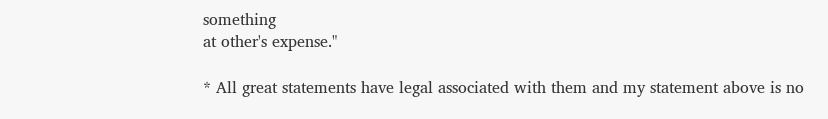something
at other's expense."

* All great statements have legal associated with them and my statement above is no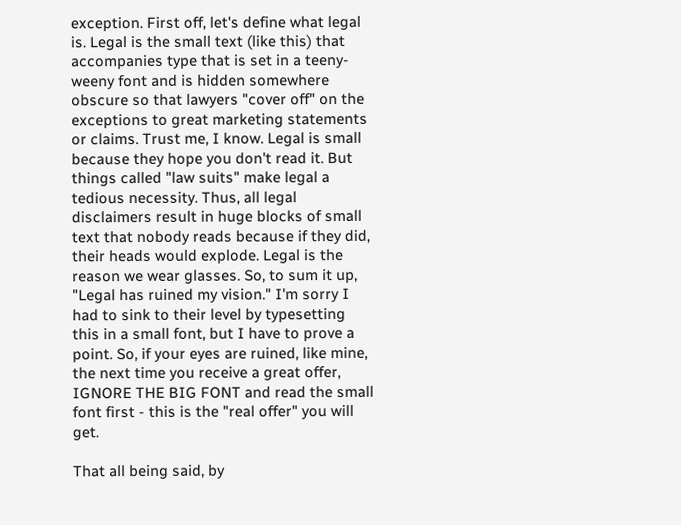exception. First off, let's define what legal is. Legal is the small text (like this) that accompanies type that is set in a teeny-weeny font and is hidden somewhere obscure so that lawyers "cover off" on the exceptions to great marketing statements or claims. Trust me, I know. Legal is small because they hope you don't read it. But things called "law suits" make legal a tedious necessity. Thus, all legal disclaimers result in huge blocks of small text that nobody reads because if they did, their heads would explode. Legal is the reason we wear glasses. So, to sum it up, "Legal has ruined my vision." I'm sorry I had to sink to their level by typesetting this in a small font, but I have to prove a point. So, if your eyes are ruined, like mine, the next time you receive a great offer, IGNORE THE BIG FONT and read the small font first - this is the "real offer" you will get.

That all being said, by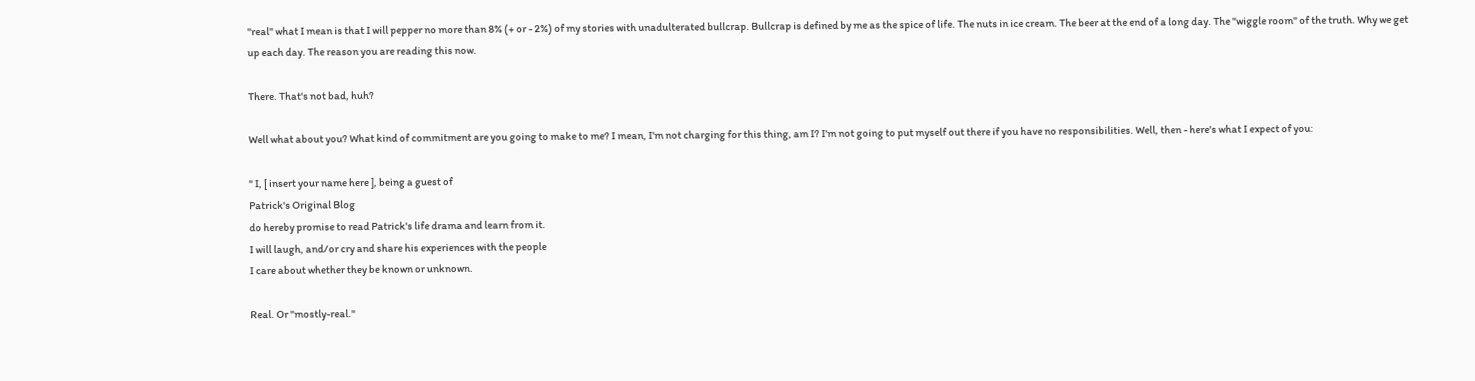"real" what I mean is that I will pepper no more than 8% (+ or - 2%) of my stories with unadulterated bullcrap. Bullcrap is defined by me as the spice of life. The nuts in ice cream. The beer at the end of a long day. The "wiggle room" of the truth. Why we get up each day. The reason you are reading this now.

There. That's not bad, huh?

Well what about you? What kind of commitment are you going to make to me? I mean, I'm not charging for this thing, am I? I'm not going to put myself out there if you have no responsibilities. Well, then - here's what I expect of you:

" I, [ insert your name here ], being a guest of
Patrick's Original Blog
do hereby promise to read Patrick's life drama and learn from it.
I will laugh, and/or cry and share his experiences with the people
I care about whether they be known or unknown.

Real. Or "mostly-real."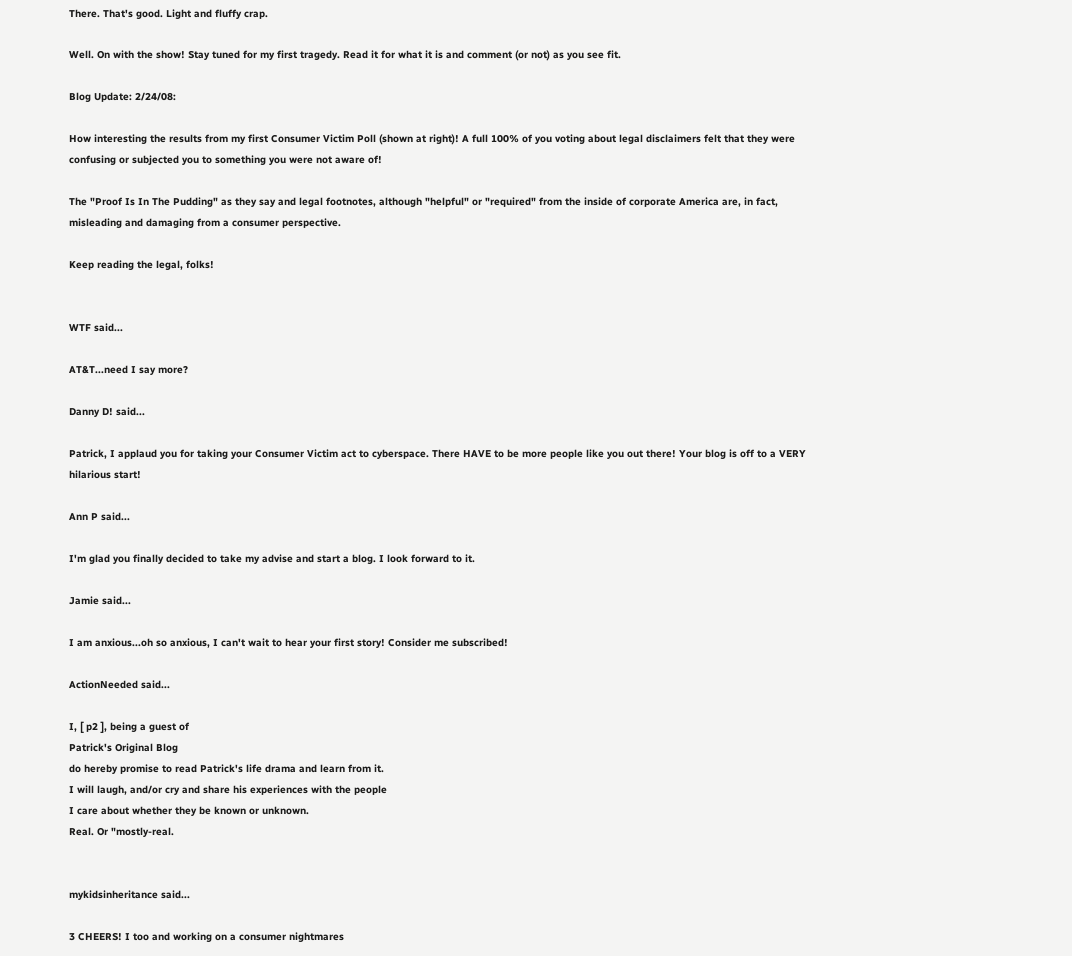There. That's good. Light and fluffy crap.

Well. On with the show! Stay tuned for my first tragedy. Read it for what it is and comment (or not) as you see fit.

Blog Update: 2/24/08:

How interesting the results from my first Consumer Victim Poll (shown at right)! A full 100% of you voting about legal disclaimers felt that they were confusing or subjected you to something you were not aware of!

The "Proof Is In The Pudding" as they say and legal footnotes, although "helpful" or "required" from the inside of corporate America are, in fact, misleading and damaging from a consumer perspective.

Keep reading the legal, folks!


WTF said...

AT&T...need I say more?

Danny D! said...

Patrick, I applaud you for taking your Consumer Victim act to cyberspace. There HAVE to be more people like you out there! Your blog is off to a VERY hilarious start!

Ann P said...

I'm glad you finally decided to take my advise and start a blog. I look forward to it.

Jamie said...

I am anxious...oh so anxious, I can't wait to hear your first story! Consider me subscribed!

ActionNeeded said...

I, [ p2 ], being a guest of
Patrick's Original Blog
do hereby promise to read Patrick's life drama and learn from it.
I will laugh, and/or cry and share his experiences with the people
I care about whether they be known or unknown.
Real. Or "mostly-real.


mykidsinheritance said...

3 CHEERS! I too and working on a consumer nightmares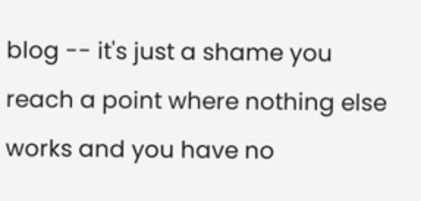blog -- it's just a shame you reach a point where nothing else works and you have no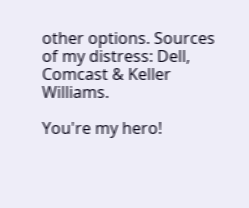other options. Sources of my distress: Dell, Comcast & Keller Williams.

You're my hero!